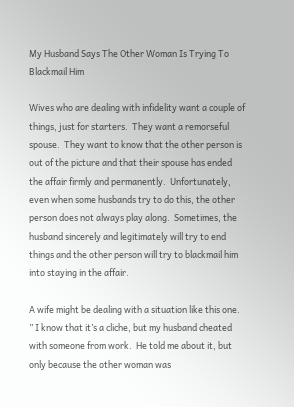My Husband Says The Other Woman Is Trying To Blackmail Him

Wives who are dealing with infidelity want a couple of things, just for starters.  They want a remorseful spouse.  They want to know that the other person is out of the picture and that their spouse has ended the affair firmly and permanently.  Unfortunately, even when some husbands try to do this, the other person does not always play along.  Sometimes, the husband sincerely and legitimately will try to end things and the other person will try to blackmail him into staying in the affair.

A wife might be dealing with a situation like this one. ” I know that it’s a cliche, but my husband cheated with someone from work.  He told me about it, but only because the other woman was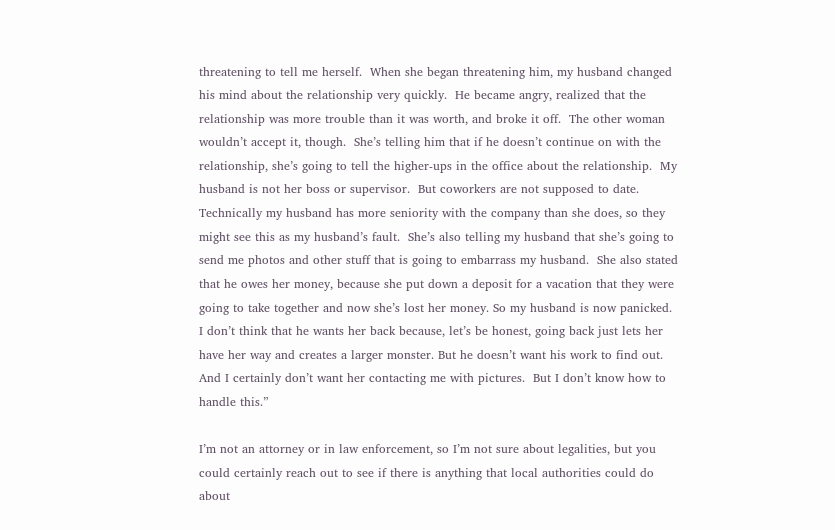threatening to tell me herself.  When she began threatening him, my husband changed his mind about the relationship very quickly.  He became angry, realized that the relationship was more trouble than it was worth, and broke it off.  The other woman wouldn’t accept it, though.  She’s telling him that if he doesn’t continue on with the relationship, she’s going to tell the higher-ups in the office about the relationship.  My husband is not her boss or supervisor.  But coworkers are not supposed to date.  Technically my husband has more seniority with the company than she does, so they might see this as my husband’s fault.  She’s also telling my husband that she’s going to send me photos and other stuff that is going to embarrass my husband.  She also stated that he owes her money, because she put down a deposit for a vacation that they were going to take together and now she’s lost her money. So my husband is now panicked.  I don’t think that he wants her back because, let’s be honest, going back just lets her have her way and creates a larger monster. But he doesn’t want his work to find out.  And I certainly don’t want her contacting me with pictures.  But I don’t know how to handle this.”

I’m not an attorney or in law enforcement, so I’m not sure about legalities, but you could certainly reach out to see if there is anything that local authorities could do about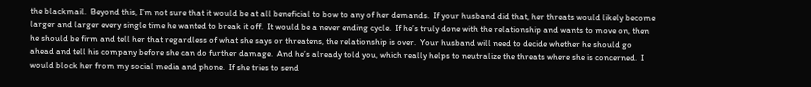the blackmail.  Beyond this, I’m not sure that it would be at all beneficial to bow to any of her demands.  If your husband did that, her threats would likely become larger and larger every single time he wanted to break it off.  It would be a never ending cycle.  If he’s truly done with the relationship and wants to move on, then he should be firm and tell her that regardless of what she says or threatens, the relationship is over.  Your husband will need to decide whether he should go ahead and tell his company before she can do further damage.  And he’s already told you, which really helps to neutralize the threats where she is concerned.  I would block her from my social media and phone.  If she tries to send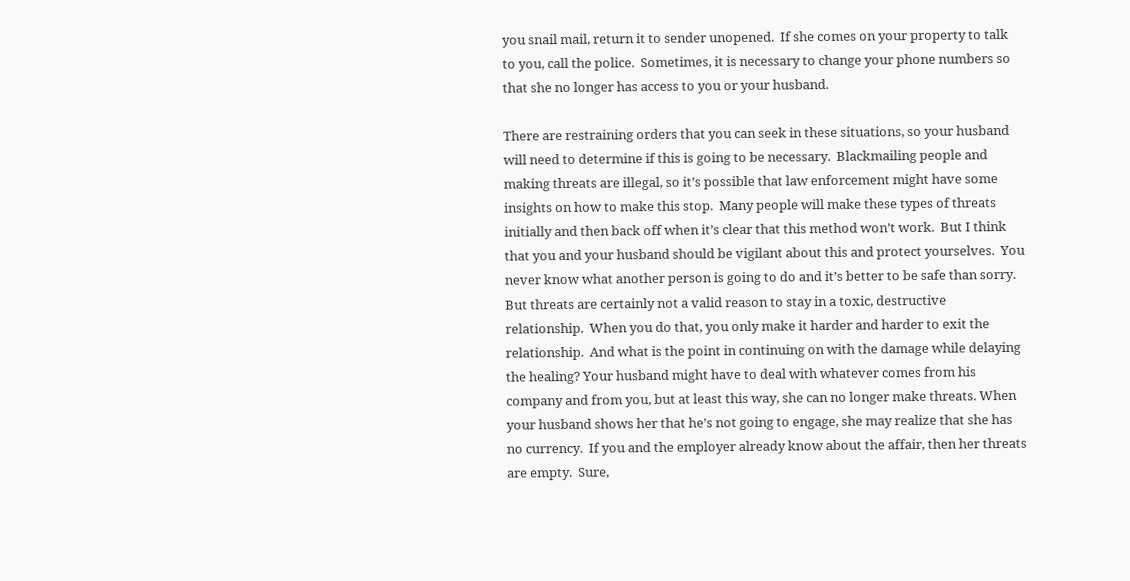you snail mail, return it to sender unopened.  If she comes on your property to talk to you, call the police.  Sometimes, it is necessary to change your phone numbers so that she no longer has access to you or your husband.

There are restraining orders that you can seek in these situations, so your husband will need to determine if this is going to be necessary.  Blackmailing people and making threats are illegal, so it’s possible that law enforcement might have some insights on how to make this stop.  Many people will make these types of threats initially and then back off when it’s clear that this method won’t work.  But I think that you and your husband should be vigilant about this and protect yourselves.  You never know what another person is going to do and it’s better to be safe than sorry.  But threats are certainly not a valid reason to stay in a toxic, destructive relationship.  When you do that, you only make it harder and harder to exit the relationship.  And what is the point in continuing on with the damage while delaying the healing? Your husband might have to deal with whatever comes from his company and from you, but at least this way, she can no longer make threats. When your husband shows her that he’s not going to engage, she may realize that she has no currency.  If you and the employer already know about the affair, then her threats are empty.  Sure,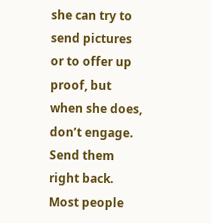she can try to send pictures or to offer up proof, but when she does, don’t engage.  Send them right back.  Most people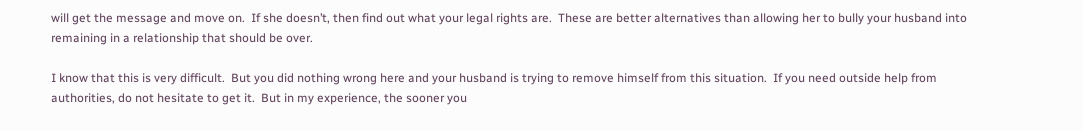will get the message and move on.  If she doesn’t, then find out what your legal rights are.  These are better alternatives than allowing her to bully your husband into remaining in a relationship that should be over.

I know that this is very difficult.  But you did nothing wrong here and your husband is trying to remove himself from this situation.  If you need outside help from authorities, do not hesitate to get it.  But in my experience, the sooner you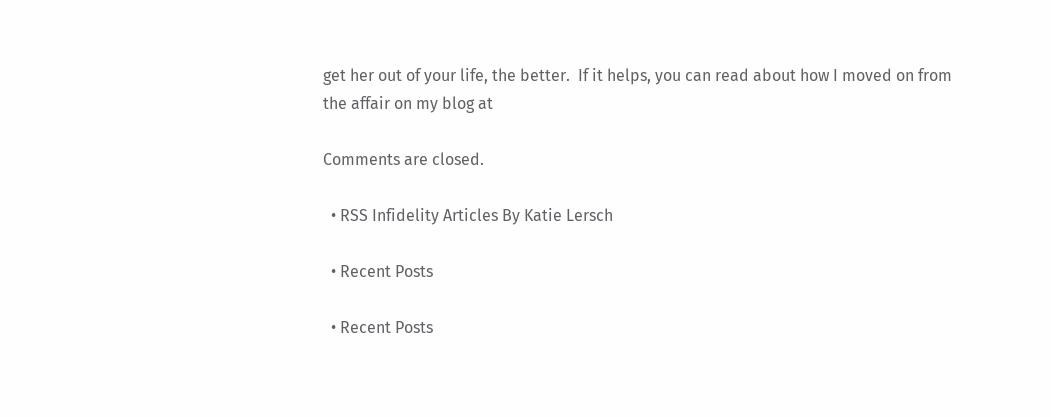get her out of your life, the better.  If it helps, you can read about how I moved on from the affair on my blog at

Comments are closed.

  • RSS Infidelity Articles By Katie Lersch

  • Recent Posts

  • Recent Posts